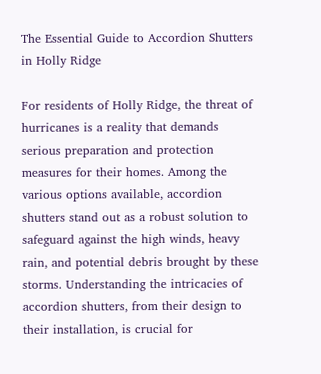The Essential Guide to Accordion Shutters in Holly Ridge

For residents of Holly Ridge, the threat of hurricanes is a reality that demands serious preparation and protection measures for their homes. Among the various options available, accordion shutters stand out as a robust solution to safeguard against the high winds, heavy rain, and potential debris brought by these storms. Understanding the intricacies of accordion shutters, from their design to their installation, is crucial for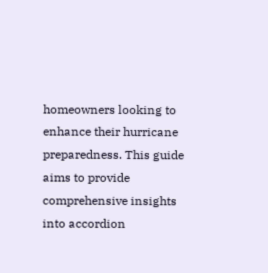homeowners looking to enhance their hurricane preparedness. This guide aims to provide comprehensive insights into accordion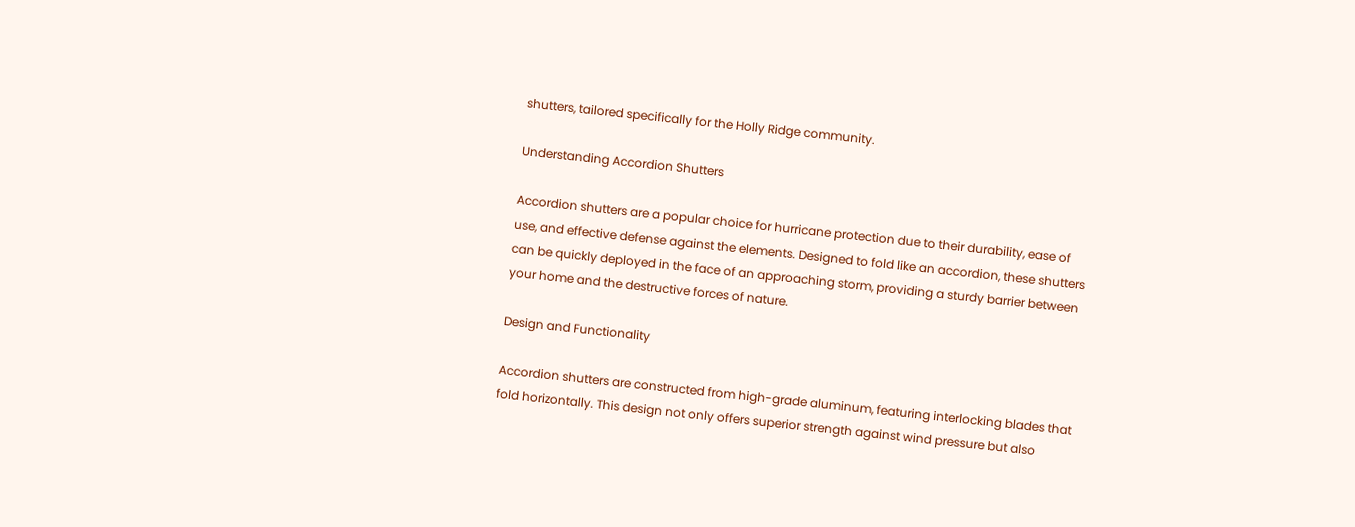shutters, tailored specifically for the Holly Ridge community.

Understanding Accordion Shutters

Accordion shutters are a popular choice for hurricane protection due to their durability, ease of use, and effective defense against the elements. Designed to fold like an accordion, these shutters can be quickly deployed in the face of an approaching storm, providing a sturdy barrier between your home and the destructive forces of nature.

Design and Functionality

Accordion shutters are constructed from high-grade aluminum, featuring interlocking blades that fold horizontally. This design not only offers superior strength against wind pressure but also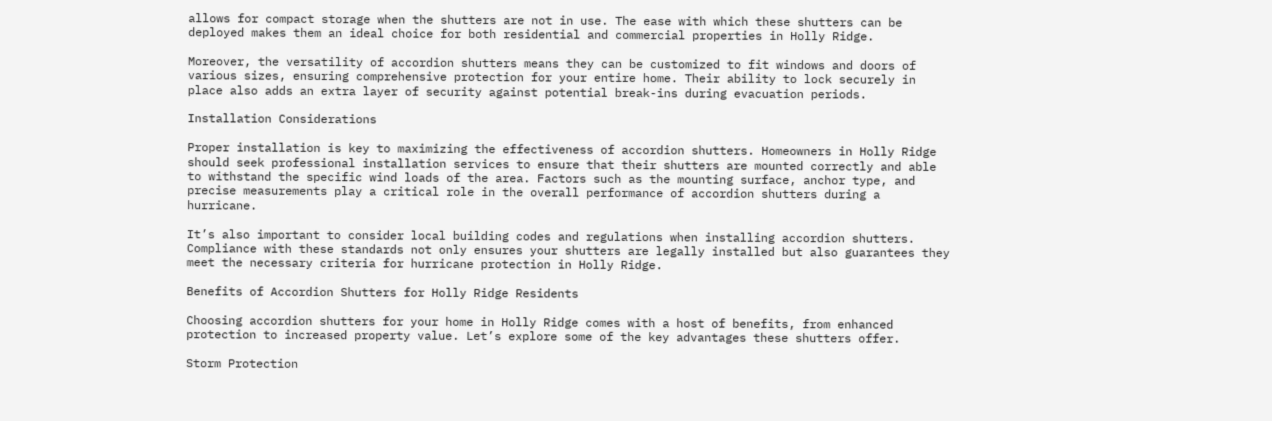allows for compact storage when the shutters are not in use. The ease with which these shutters can be deployed makes them an ideal choice for both residential and commercial properties in Holly Ridge.

Moreover, the versatility of accordion shutters means they can be customized to fit windows and doors of various sizes, ensuring comprehensive protection for your entire home. Their ability to lock securely in place also adds an extra layer of security against potential break-ins during evacuation periods.

Installation Considerations

Proper installation is key to maximizing the effectiveness of accordion shutters. Homeowners in Holly Ridge should seek professional installation services to ensure that their shutters are mounted correctly and able to withstand the specific wind loads of the area. Factors such as the mounting surface, anchor type, and precise measurements play a critical role in the overall performance of accordion shutters during a hurricane.

It’s also important to consider local building codes and regulations when installing accordion shutters. Compliance with these standards not only ensures your shutters are legally installed but also guarantees they meet the necessary criteria for hurricane protection in Holly Ridge.

Benefits of Accordion Shutters for Holly Ridge Residents

Choosing accordion shutters for your home in Holly Ridge comes with a host of benefits, from enhanced protection to increased property value. Let’s explore some of the key advantages these shutters offer.

Storm Protection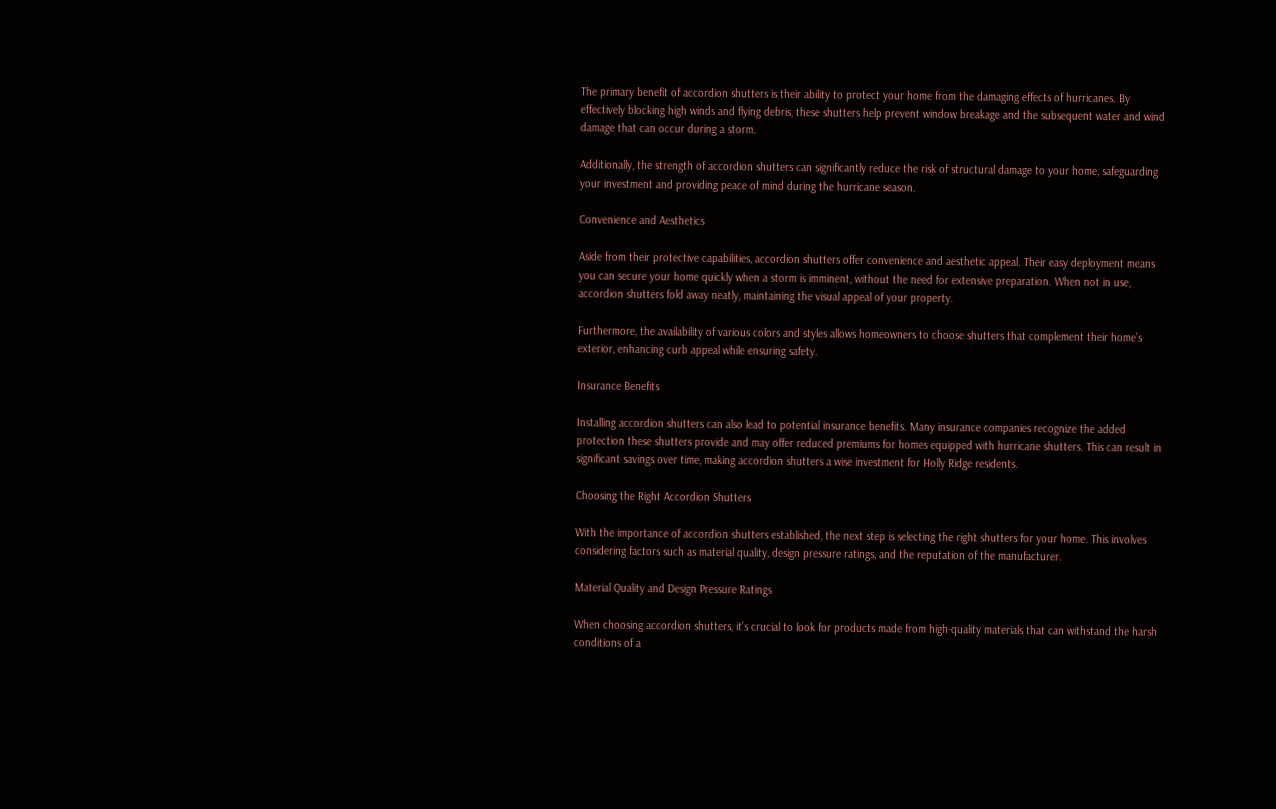The primary benefit of accordion shutters is their ability to protect your home from the damaging effects of hurricanes. By effectively blocking high winds and flying debris, these shutters help prevent window breakage and the subsequent water and wind damage that can occur during a storm.

Additionally, the strength of accordion shutters can significantly reduce the risk of structural damage to your home, safeguarding your investment and providing peace of mind during the hurricane season.

Convenience and Aesthetics

Aside from their protective capabilities, accordion shutters offer convenience and aesthetic appeal. Their easy deployment means you can secure your home quickly when a storm is imminent, without the need for extensive preparation. When not in use, accordion shutters fold away neatly, maintaining the visual appeal of your property.

Furthermore, the availability of various colors and styles allows homeowners to choose shutters that complement their home’s exterior, enhancing curb appeal while ensuring safety.

Insurance Benefits

Installing accordion shutters can also lead to potential insurance benefits. Many insurance companies recognize the added protection these shutters provide and may offer reduced premiums for homes equipped with hurricane shutters. This can result in significant savings over time, making accordion shutters a wise investment for Holly Ridge residents.

Choosing the Right Accordion Shutters

With the importance of accordion shutters established, the next step is selecting the right shutters for your home. This involves considering factors such as material quality, design pressure ratings, and the reputation of the manufacturer.

Material Quality and Design Pressure Ratings

When choosing accordion shutters, it’s crucial to look for products made from high-quality materials that can withstand the harsh conditions of a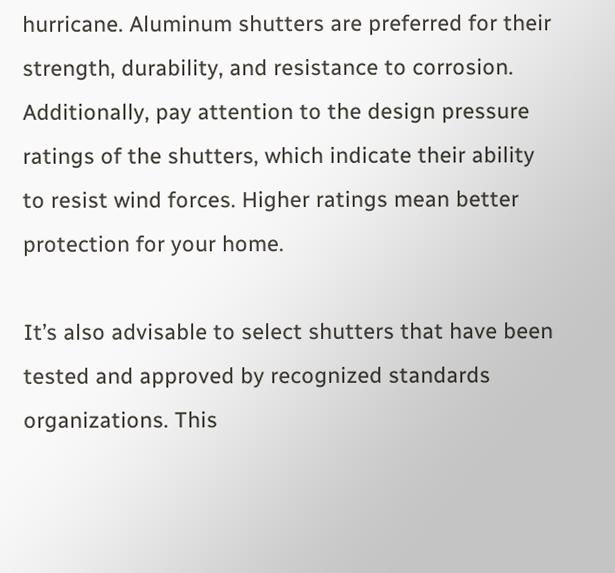hurricane. Aluminum shutters are preferred for their strength, durability, and resistance to corrosion. Additionally, pay attention to the design pressure ratings of the shutters, which indicate their ability to resist wind forces. Higher ratings mean better protection for your home.

It’s also advisable to select shutters that have been tested and approved by recognized standards organizations. This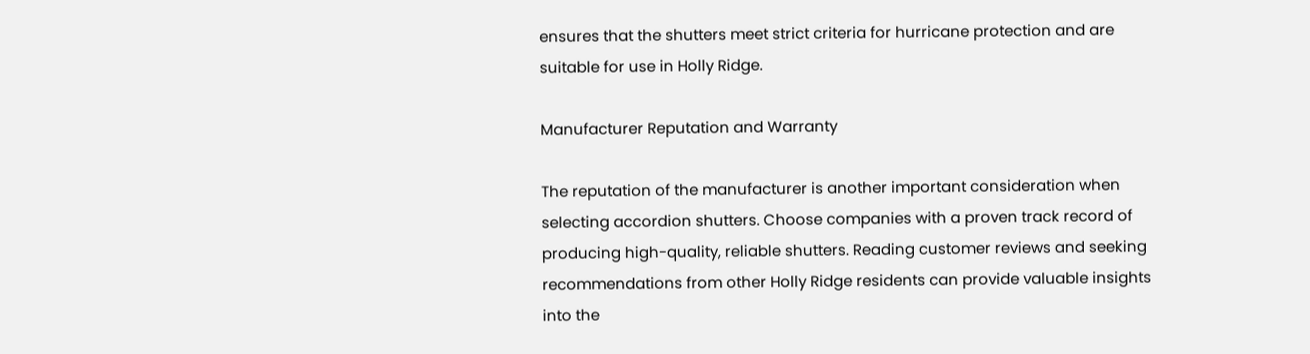ensures that the shutters meet strict criteria for hurricane protection and are suitable for use in Holly Ridge.

Manufacturer Reputation and Warranty

The reputation of the manufacturer is another important consideration when selecting accordion shutters. Choose companies with a proven track record of producing high-quality, reliable shutters. Reading customer reviews and seeking recommendations from other Holly Ridge residents can provide valuable insights into the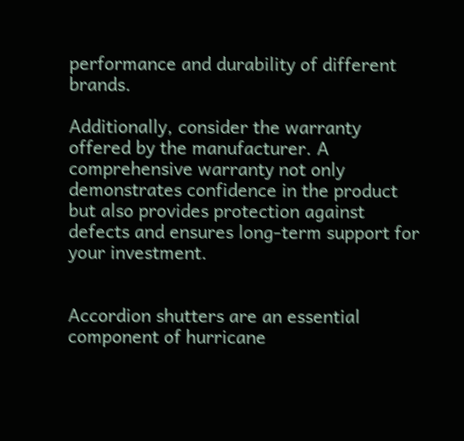performance and durability of different brands.

Additionally, consider the warranty offered by the manufacturer. A comprehensive warranty not only demonstrates confidence in the product but also provides protection against defects and ensures long-term support for your investment.


Accordion shutters are an essential component of hurricane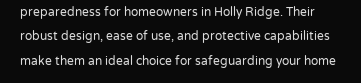preparedness for homeowners in Holly Ridge. Their robust design, ease of use, and protective capabilities make them an ideal choice for safeguarding your home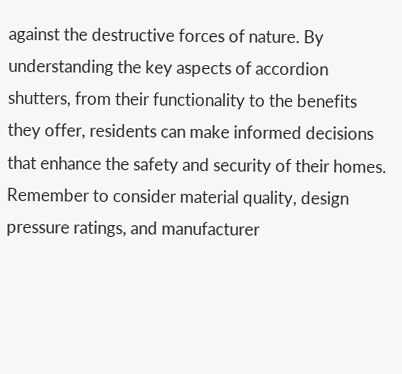against the destructive forces of nature. By understanding the key aspects of accordion shutters, from their functionality to the benefits they offer, residents can make informed decisions that enhance the safety and security of their homes. Remember to consider material quality, design pressure ratings, and manufacturer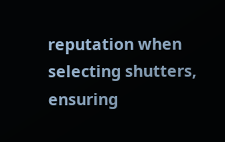reputation when selecting shutters, ensuring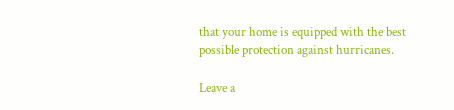that your home is equipped with the best possible protection against hurricanes.

Leave a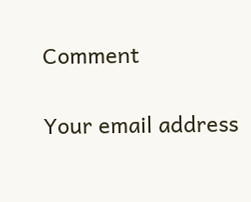Comment

Your email address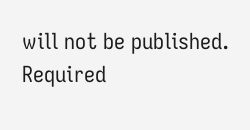will not be published. Required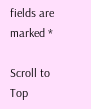fields are marked *

Scroll to Top